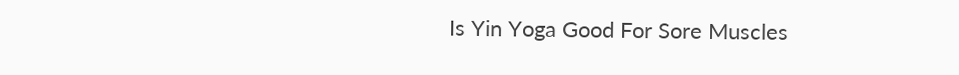Is Yin Yoga Good For Sore Muscles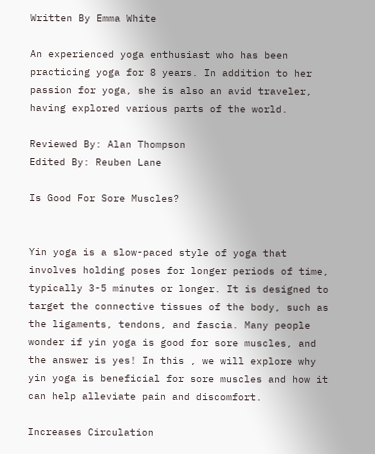Written By Emma White

An experienced yoga enthusiast who has been practicing yoga for 8 years. In addition to her passion for yoga, she is also an avid traveler, having explored various parts of the world.

Reviewed By: Alan Thompson
Edited By: Reuben Lane

Is Good For Sore Muscles?


Yin yoga is a slow-paced style of yoga that involves holding poses for longer periods of time, typically 3-5 minutes or longer. It is designed to target the connective tissues of the body, such as the ligaments, tendons, and fascia. Many people wonder if yin yoga is good for sore muscles, and the answer is yes! In this , we will explore why yin yoga is beneficial for sore muscles and how it can help alleviate pain and discomfort.

Increases Circulation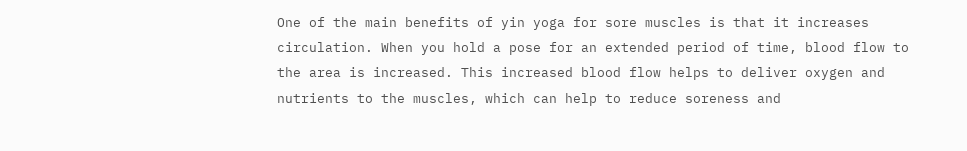One of the main benefits of yin yoga for sore muscles is that it increases circulation. When you hold a pose for an extended period of time, blood flow to the area is increased. This increased blood flow helps to deliver oxygen and nutrients to the muscles, which can help to reduce soreness and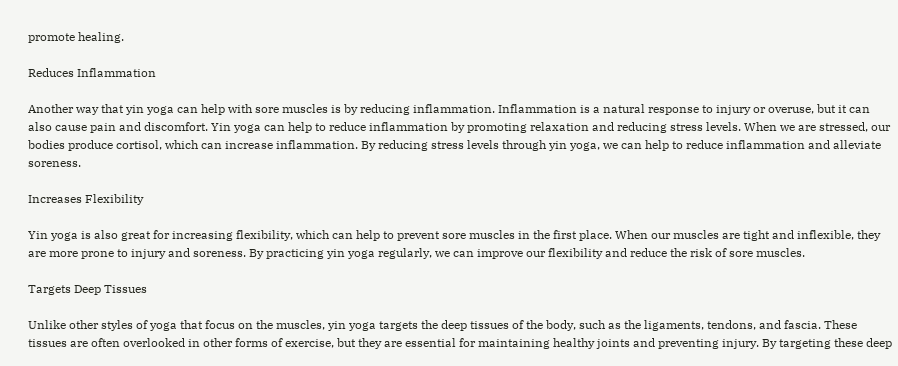promote healing.

Reduces Inflammation

Another way that yin yoga can help with sore muscles is by reducing inflammation. Inflammation is a natural response to injury or overuse, but it can also cause pain and discomfort. Yin yoga can help to reduce inflammation by promoting relaxation and reducing stress levels. When we are stressed, our bodies produce cortisol, which can increase inflammation. By reducing stress levels through yin yoga, we can help to reduce inflammation and alleviate soreness.

Increases Flexibility

Yin yoga is also great for increasing flexibility, which can help to prevent sore muscles in the first place. When our muscles are tight and inflexible, they are more prone to injury and soreness. By practicing yin yoga regularly, we can improve our flexibility and reduce the risk of sore muscles.

Targets Deep Tissues

Unlike other styles of yoga that focus on the muscles, yin yoga targets the deep tissues of the body, such as the ligaments, tendons, and fascia. These tissues are often overlooked in other forms of exercise, but they are essential for maintaining healthy joints and preventing injury. By targeting these deep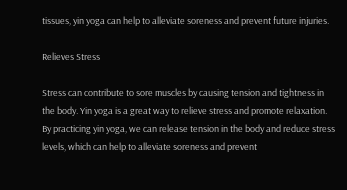tissues, yin yoga can help to alleviate soreness and prevent future injuries.

Relieves Stress

Stress can contribute to sore muscles by causing tension and tightness in the body. Yin yoga is a great way to relieve stress and promote relaxation. By practicing yin yoga, we can release tension in the body and reduce stress levels, which can help to alleviate soreness and prevent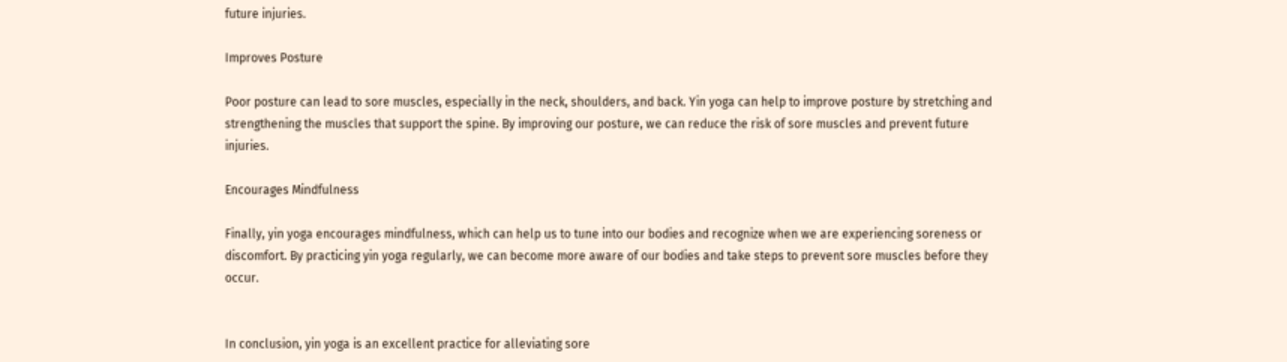future injuries.

Improves Posture

Poor posture can lead to sore muscles, especially in the neck, shoulders, and back. Yin yoga can help to improve posture by stretching and strengthening the muscles that support the spine. By improving our posture, we can reduce the risk of sore muscles and prevent future injuries.

Encourages Mindfulness

Finally, yin yoga encourages mindfulness, which can help us to tune into our bodies and recognize when we are experiencing soreness or discomfort. By practicing yin yoga regularly, we can become more aware of our bodies and take steps to prevent sore muscles before they occur.


In conclusion, yin yoga is an excellent practice for alleviating sore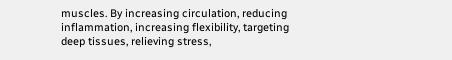muscles. By increasing circulation, reducing inflammation, increasing flexibility, targeting deep tissues, relieving stress,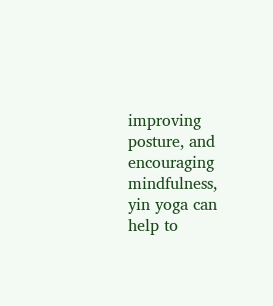improving posture, and encouraging mindfulness, yin yoga can help to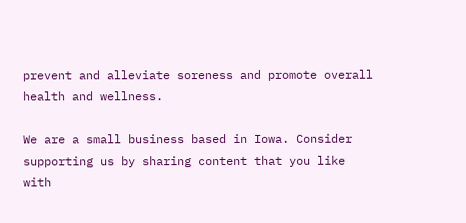prevent and alleviate soreness and promote overall health and wellness.

We are a small business based in Iowa. Consider supporting us by sharing content that you like with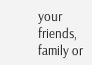your friends, family or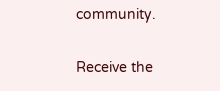community.

Receive the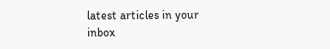latest articles in your inbox